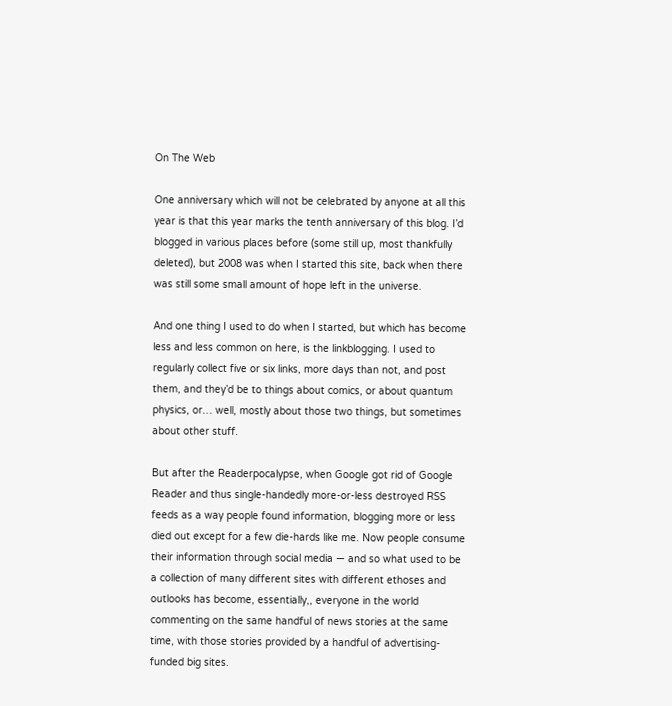On The Web

One anniversary which will not be celebrated by anyone at all this year is that this year marks the tenth anniversary of this blog. I’d blogged in various places before (some still up, most thankfully deleted), but 2008 was when I started this site, back when there was still some small amount of hope left in the universe.

And one thing I used to do when I started, but which has become less and less common on here, is the linkblogging. I used to regularly collect five or six links, more days than not, and post them, and they’d be to things about comics, or about quantum physics, or… well, mostly about those two things, but sometimes about other stuff.

But after the Readerpocalypse, when Google got rid of Google Reader and thus single-handedly more-or-less destroyed RSS feeds as a way people found information, blogging more or less died out except for a few die-hards like me. Now people consume their information through social media — and so what used to be a collection of many different sites with different ethoses and outlooks has become, essentially,, everyone in the world commenting on the same handful of news stories at the same time, with those stories provided by a handful of advertising-funded big sites.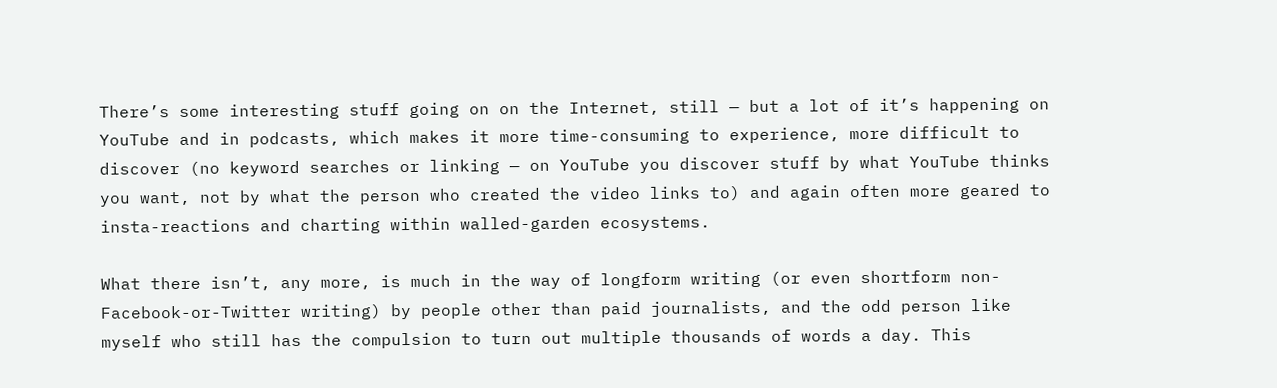There’s some interesting stuff going on on the Internet, still — but a lot of it’s happening on YouTube and in podcasts, which makes it more time-consuming to experience, more difficult to discover (no keyword searches or linking — on YouTube you discover stuff by what YouTube thinks you want, not by what the person who created the video links to) and again often more geared to insta-reactions and charting within walled-garden ecosystems.

What there isn’t, any more, is much in the way of longform writing (or even shortform non-Facebook-or-Twitter writing) by people other than paid journalists, and the odd person like myself who still has the compulsion to turn out multiple thousands of words a day. This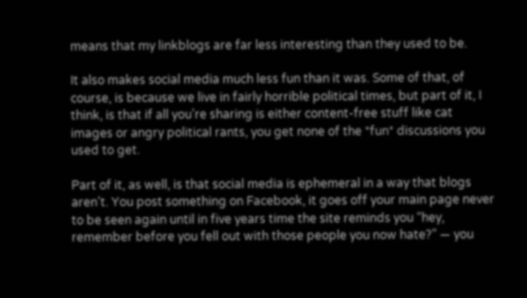means that my linkblogs are far less interesting than they used to be.

It also makes social media much less fun than it was. Some of that, of course, is because we live in fairly horrible political times, but part of it, I think, is that if all you’re sharing is either content-free stuff like cat images or angry political rants, you get none of the *fun* discussions you used to get.

Part of it, as well, is that social media is ephemeral in a way that blogs aren’t. You post something on Facebook, it goes off your main page never to be seen again until in five years time the site reminds you “hey, remember before you fell out with those people you now hate?” — you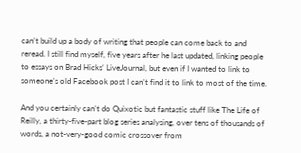can’t build up a body of writing that people can come back to and reread. I still find myself, five years after he last updated, linking people to essays on Brad Hicks’ LiveJournal, but even if I wanted to link to someone’s old Facebook post I can’t find it to link to most of the time.

And you certainly can’t do Quixotic but fantastic stuff like The Life of Reilly, a thirty-five-part blog series analysing, over tens of thousands of words, a not-very-good comic crossover from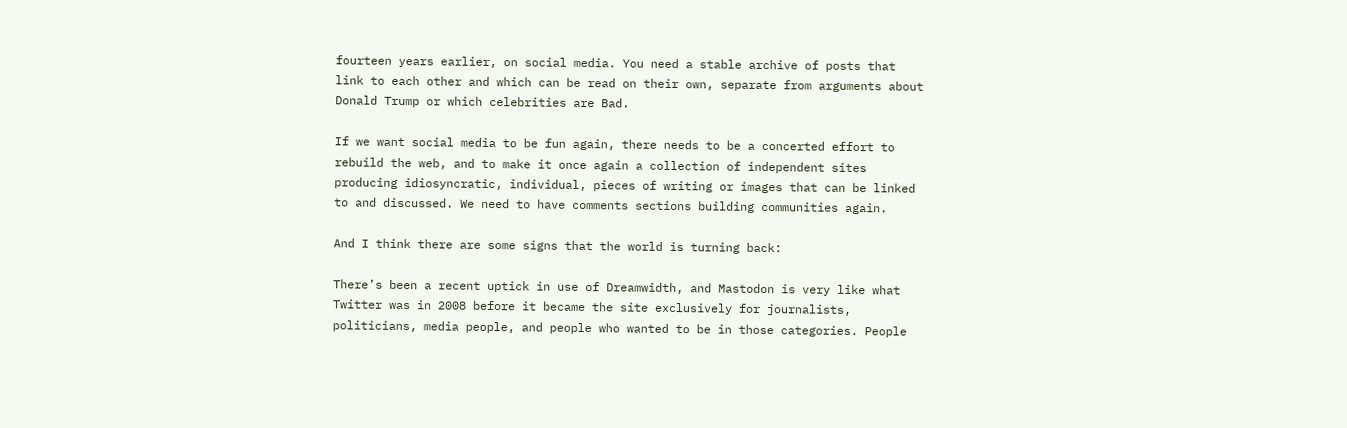fourteen years earlier, on social media. You need a stable archive of posts that link to each other and which can be read on their own, separate from arguments about Donald Trump or which celebrities are Bad.

If we want social media to be fun again, there needs to be a concerted effort to rebuild the web, and to make it once again a collection of independent sites producing idiosyncratic, individual, pieces of writing or images that can be linked to and discussed. We need to have comments sections building communities again.

And I think there are some signs that the world is turning back:

There’s been a recent uptick in use of Dreamwidth, and Mastodon is very like what Twitter was in 2008 before it became the site exclusively for journalists, politicians, media people, and people who wanted to be in those categories. People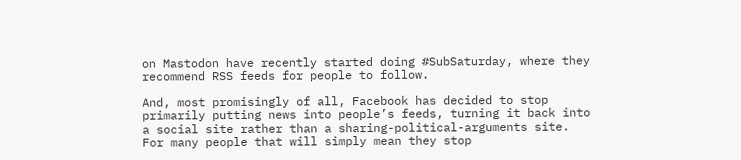on Mastodon have recently started doing #SubSaturday, where they recommend RSS feeds for people to follow.

And, most promisingly of all, Facebook has decided to stop primarily putting news into people’s feeds, turning it back into a social site rather than a sharing-political-arguments site. For many people that will simply mean they stop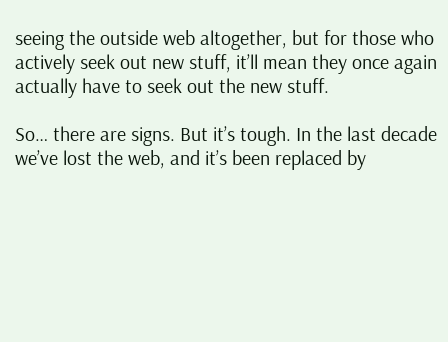seeing the outside web altogether, but for those who actively seek out new stuff, it’ll mean they once again actually have to seek out the new stuff.

So… there are signs. But it’s tough. In the last decade we’ve lost the web, and it’s been replaced by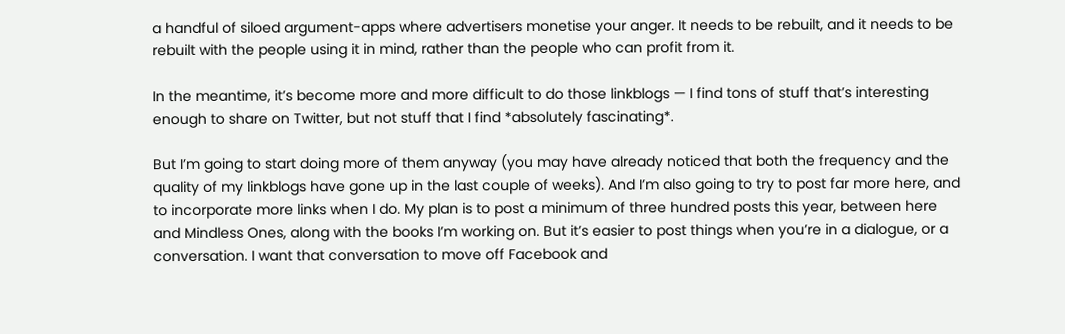a handful of siloed argument-apps where advertisers monetise your anger. It needs to be rebuilt, and it needs to be rebuilt with the people using it in mind, rather than the people who can profit from it.

In the meantime, it’s become more and more difficult to do those linkblogs — I find tons of stuff that’s interesting enough to share on Twitter, but not stuff that I find *absolutely fascinating*.

But I’m going to start doing more of them anyway (you may have already noticed that both the frequency and the quality of my linkblogs have gone up in the last couple of weeks). And I’m also going to try to post far more here, and to incorporate more links when I do. My plan is to post a minimum of three hundred posts this year, between here and Mindless Ones, along with the books I’m working on. But it’s easier to post things when you’re in a dialogue, or a conversation. I want that conversation to move off Facebook and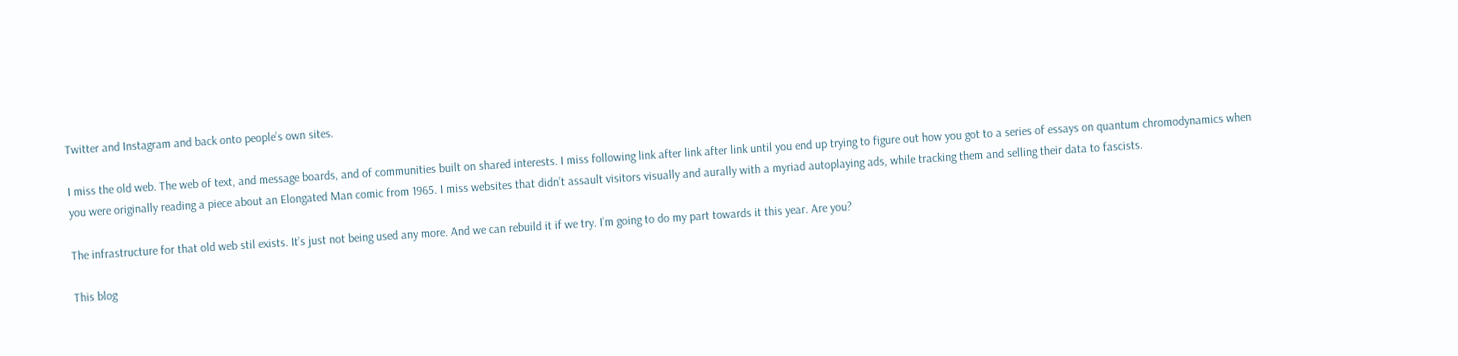Twitter and Instagram and back onto people’s own sites.

I miss the old web. The web of text, and message boards, and of communities built on shared interests. I miss following link after link after link until you end up trying to figure out how you got to a series of essays on quantum chromodynamics when you were originally reading a piece about an Elongated Man comic from 1965. I miss websites that didn’t assault visitors visually and aurally with a myriad autoplaying ads, while tracking them and selling their data to fascists.

The infrastructure for that old web stil exists. It’s just not being used any more. And we can rebuild it if we try. I’m going to do my part towards it this year. Are you?

This blog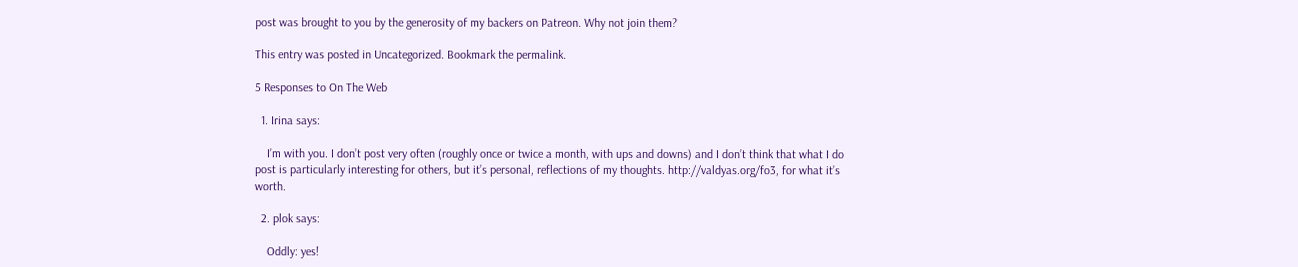post was brought to you by the generosity of my backers on Patreon. Why not join them?

This entry was posted in Uncategorized. Bookmark the permalink.

5 Responses to On The Web

  1. Irina says:

    I’m with you. I don’t post very often (roughly once or twice a month, with ups and downs) and I don’t think that what I do post is particularly interesting for others, but it’s personal, reflections of my thoughts. http://valdyas.org/fo3, for what it’s worth.

  2. plok says:

    Oddly: yes!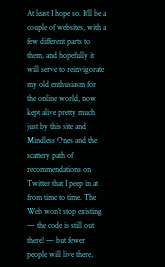At least I hope so. It’ll be a couple of websites, with a few different parts to them, and hopefully it will serve to reinvigorate my old enthusiasm for the online world, now kept alive pretty much just by this site and Mindless Ones and the scattery path of recommendations on Twitter that I peep in at from time to time. The Web won’t stop existing — the code is still out there! — but fewer people will live there,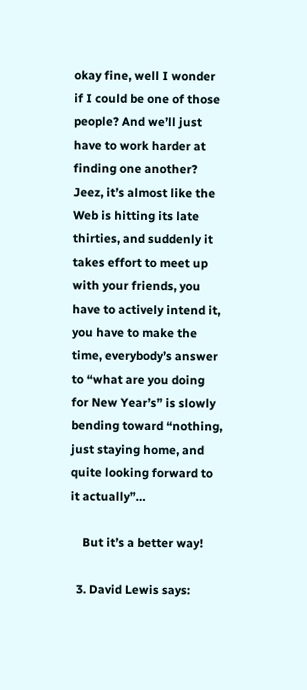okay fine, well I wonder if I could be one of those people? And we’ll just have to work harder at finding one another? Jeez, it’s almost like the Web is hitting its late thirties, and suddenly it takes effort to meet up with your friends, you have to actively intend it, you have to make the time, everybody’s answer to “what are you doing for New Year’s” is slowly bending toward “nothing, just staying home, and quite looking forward to it actually”…

    But it’s a better way!

  3. David Lewis says: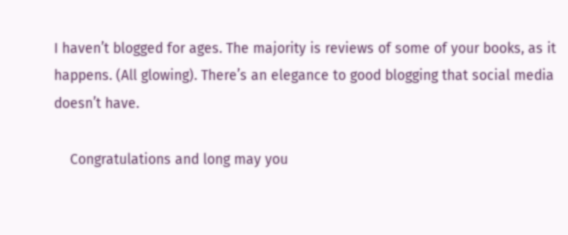I haven’t blogged for ages. The majority is reviews of some of your books, as it happens. (All glowing). There’s an elegance to good blogging that social media doesn’t have.

    Congratulations and long may you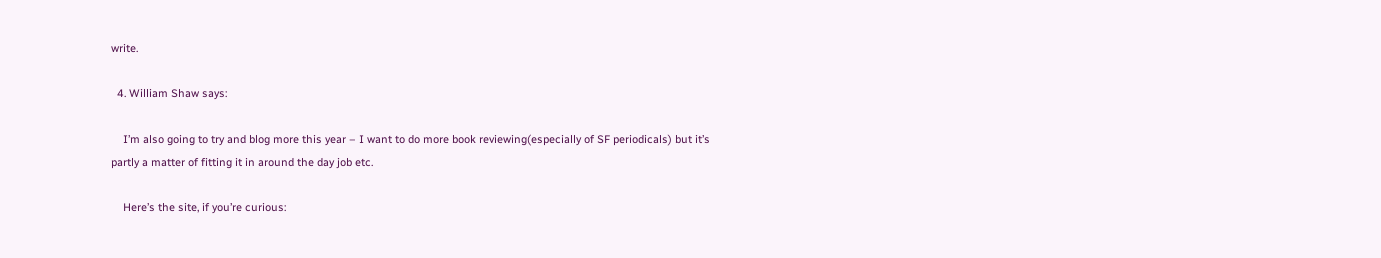write.

  4. William Shaw says:

    I’m also going to try and blog more this year – I want to do more book reviewing(especially of SF periodicals) but it’s partly a matter of fitting it in around the day job etc.

    Here’s the site, if you’re curious: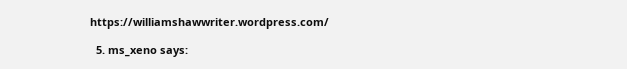https://williamshawwriter.wordpress.com/

  5. ms_xeno says: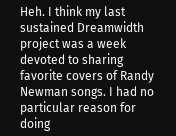Heh. I think my last sustained Dreamwidth project was a week devoted to sharing favorite covers of Randy Newman songs. I had no particular reason for doing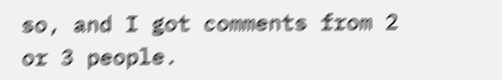so, and I got comments from 2 or 3 people.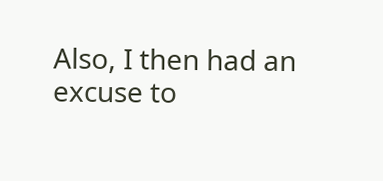Also, I then had an excuse to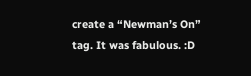create a “Newman’s On” tag. It was fabulous. :D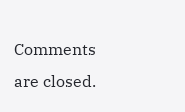Comments are closed.